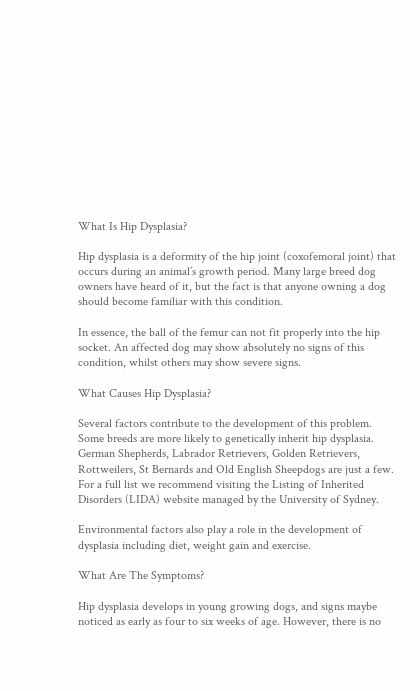What Is Hip Dysplasia?

Hip dysplasia is a deformity of the hip joint (coxofemoral joint) that occurs during an animal’s growth period. Many large breed dog owners have heard of it, but the fact is that anyone owning a dog should become familiar with this condition.

In essence, the ball of the femur can not fit properly into the hip socket. An affected dog may show absolutely no signs of this condition, whilst others may show severe signs.

What Causes Hip Dysplasia?

Several factors contribute to the development of this problem. Some breeds are more likely to genetically inherit hip dysplasia. German Shepherds, Labrador Retrievers, Golden Retrievers, Rottweilers, St Bernards and Old English Sheepdogs are just a few. For a full list we recommend visiting the Listing of Inherited Disorders (LIDA) website managed by the University of Sydney.

Environmental factors also play a role in the development of dysplasia including diet, weight gain and exercise.

What Are The Symptoms?

Hip dysplasia develops in young growing dogs, and signs maybe noticed as early as four to six weeks of age. However, there is no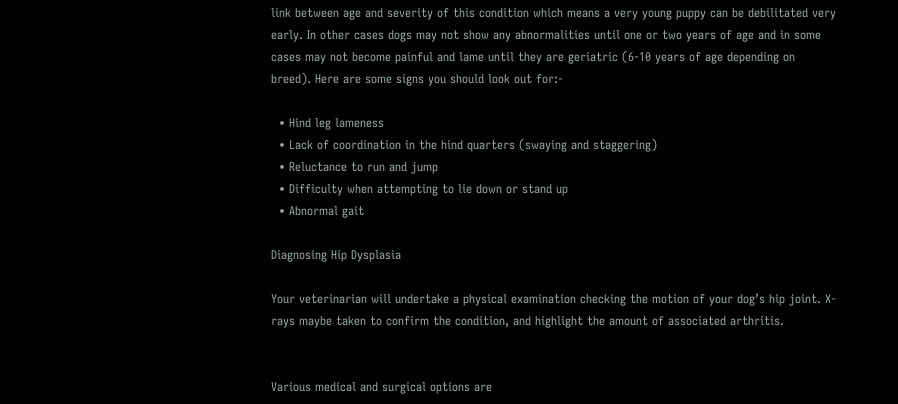link between age and severity of this condition which means a very young puppy can be debilitated very early. In other cases dogs may not show any abnormalities until one or two years of age and in some cases may not become painful and lame until they are geriatric (6-10 years of age depending on breed). Here are some signs you should look out for:-

  • Hind leg lameness
  • Lack of coordination in the hind quarters (swaying and staggering)
  • Reluctance to run and jump
  • Difficulty when attempting to lie down or stand up
  • Abnormal gait

Diagnosing Hip Dysplasia

Your veterinarian will undertake a physical examination checking the motion of your dog’s hip joint. X-rays maybe taken to confirm the condition, and highlight the amount of associated arthritis.


Various medical and surgical options are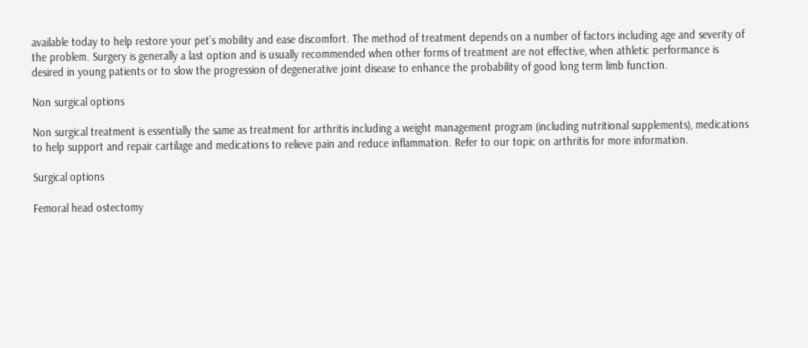available today to help restore your pet’s mobility and ease discomfort. The method of treatment depends on a number of factors including age and severity of the problem. Surgery is generally a last option and is usually recommended when other forms of treatment are not effective, when athletic performance is desired in young patients or to slow the progression of degenerative joint disease to enhance the probability of good long term limb function.

Non surgical options

Non surgical treatment is essentially the same as treatment for arthritis including a weight management program (including nutritional supplements), medications to help support and repair cartilage and medications to relieve pain and reduce inflammation. Refer to our topic on arthritis for more information.

Surgical options

Femoral head ostectomy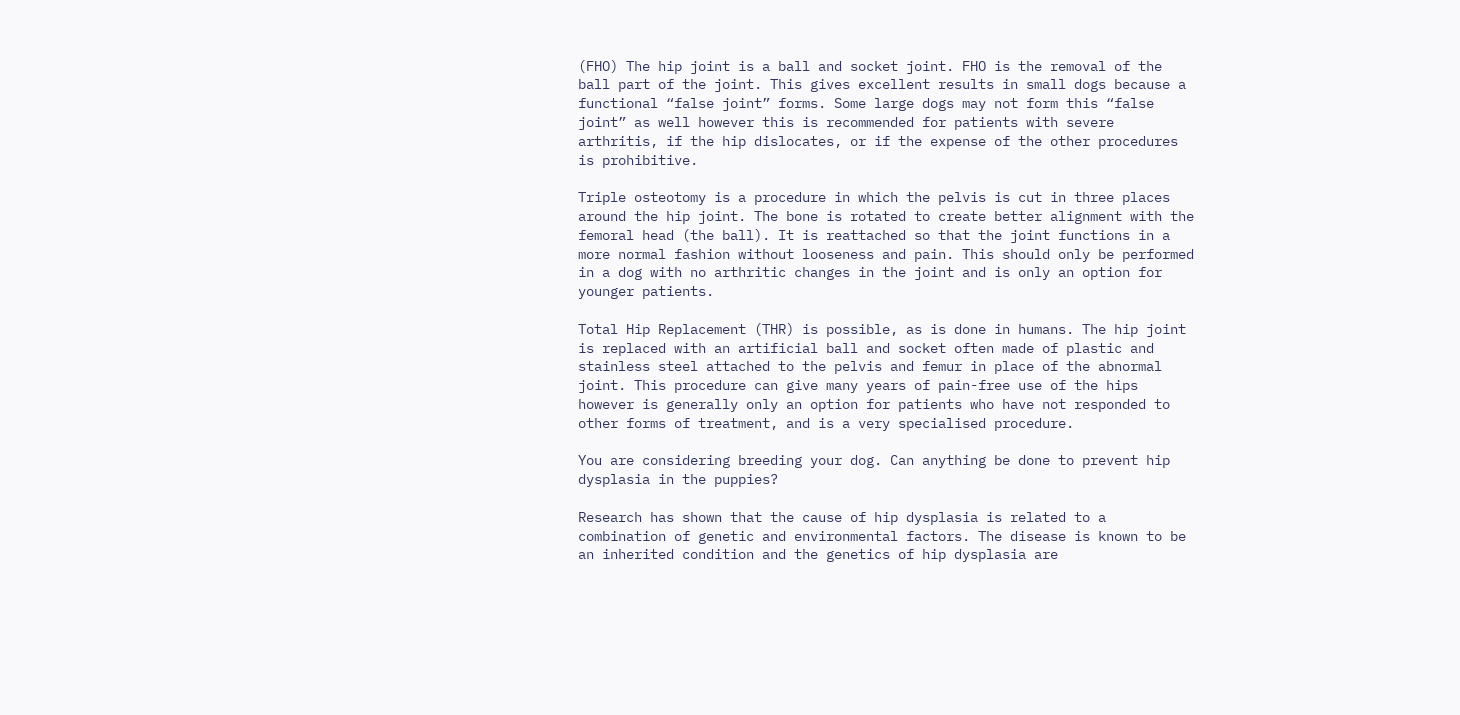(FHO) The hip joint is a ball and socket joint. FHO is the removal of the ball part of the joint. This gives excellent results in small dogs because a functional “false joint” forms. Some large dogs may not form this “false joint” as well however this is recommended for patients with severe arthritis, if the hip dislocates, or if the expense of the other procedures is prohibitive.

Triple osteotomy is a procedure in which the pelvis is cut in three places around the hip joint. The bone is rotated to create better alignment with the femoral head (the ball). It is reattached so that the joint functions in a more normal fashion without looseness and pain. This should only be performed in a dog with no arthritic changes in the joint and is only an option for younger patients.

Total Hip Replacement (THR) is possible, as is done in humans. The hip joint is replaced with an artificial ball and socket often made of plastic and stainless steel attached to the pelvis and femur in place of the abnormal joint. This procedure can give many years of pain-free use of the hips however is generally only an option for patients who have not responded to other forms of treatment, and is a very specialised procedure.

You are considering breeding your dog. Can anything be done to prevent hip dysplasia in the puppies?

Research has shown that the cause of hip dysplasia is related to a combination of genetic and environmental factors. The disease is known to be an inherited condition and the genetics of hip dysplasia are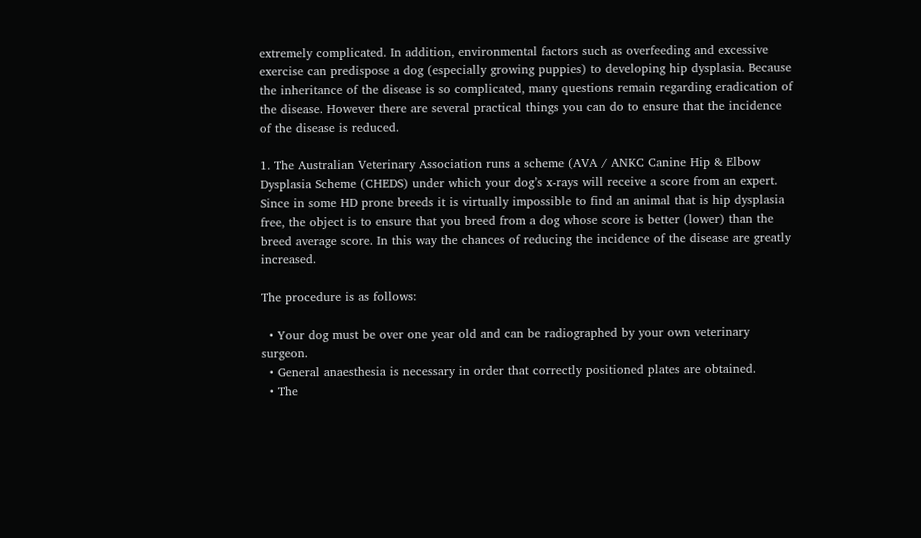extremely complicated. In addition, environmental factors such as overfeeding and excessive exercise can predispose a dog (especially growing puppies) to developing hip dysplasia. Because the inheritance of the disease is so complicated, many questions remain regarding eradication of the disease. However there are several practical things you can do to ensure that the incidence of the disease is reduced.

1. The Australian Veterinary Association runs a scheme (AVA / ANKC Canine Hip & Elbow Dysplasia Scheme (CHEDS) under which your dog’s x-rays will receive a score from an expert. Since in some HD prone breeds it is virtually impossible to find an animal that is hip dysplasia free, the object is to ensure that you breed from a dog whose score is better (lower) than the breed average score. In this way the chances of reducing the incidence of the disease are greatly increased.

The procedure is as follows:

  • Your dog must be over one year old and can be radiographed by your own veterinary surgeon.
  • General anaesthesia is necessary in order that correctly positioned plates are obtained.
  • The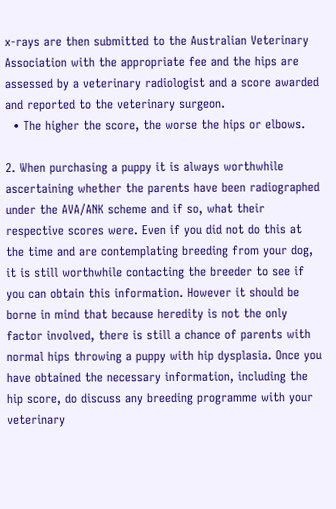x-rays are then submitted to the Australian Veterinary Association with the appropriate fee and the hips are assessed by a veterinary radiologist and a score awarded and reported to the veterinary surgeon.
  • The higher the score, the worse the hips or elbows.

2. When purchasing a puppy it is always worthwhile ascertaining whether the parents have been radiographed under the AVA/ANK scheme and if so, what their respective scores were. Even if you did not do this at the time and are contemplating breeding from your dog, it is still worthwhile contacting the breeder to see if you can obtain this information. However it should be borne in mind that because heredity is not the only factor involved, there is still a chance of parents with normal hips throwing a puppy with hip dysplasia. Once you have obtained the necessary information, including the hip score, do discuss any breeding programme with your veterinary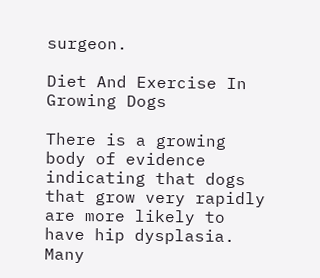surgeon.

Diet And Exercise In Growing Dogs

There is a growing body of evidence indicating that dogs that grow very rapidly are more likely to have hip dysplasia. Many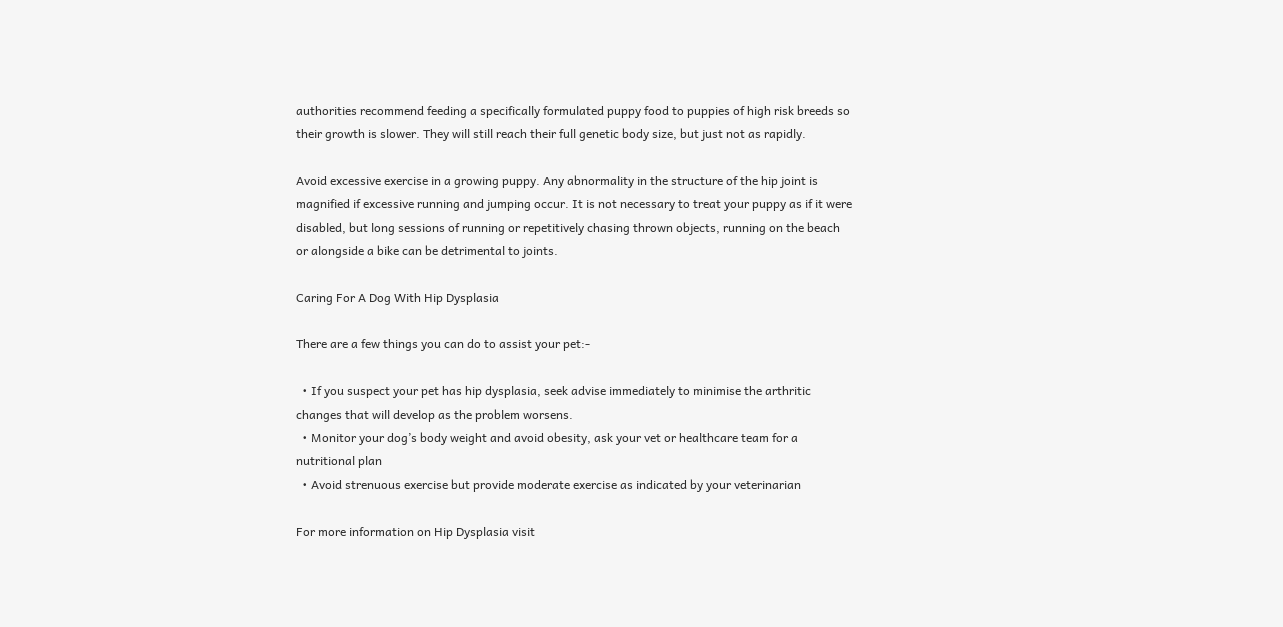authorities recommend feeding a specifically formulated puppy food to puppies of high risk breeds so their growth is slower. They will still reach their full genetic body size, but just not as rapidly.

Avoid excessive exercise in a growing puppy. Any abnormality in the structure of the hip joint is magnified if excessive running and jumping occur. It is not necessary to treat your puppy as if it were disabled, but long sessions of running or repetitively chasing thrown objects, running on the beach or alongside a bike can be detrimental to joints.

Caring For A Dog With Hip Dysplasia

There are a few things you can do to assist your pet:-

  • If you suspect your pet has hip dysplasia, seek advise immediately to minimise the arthritic changes that will develop as the problem worsens.
  • Monitor your dog’s body weight and avoid obesity, ask your vet or healthcare team for a nutritional plan
  • Avoid strenuous exercise but provide moderate exercise as indicated by your veterinarian

For more information on Hip Dysplasia visit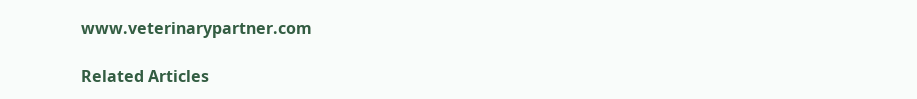www.veterinarypartner.com

Related Articles